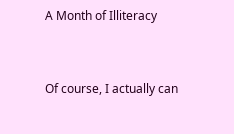A Month of Illiteracy


Of course, I actually can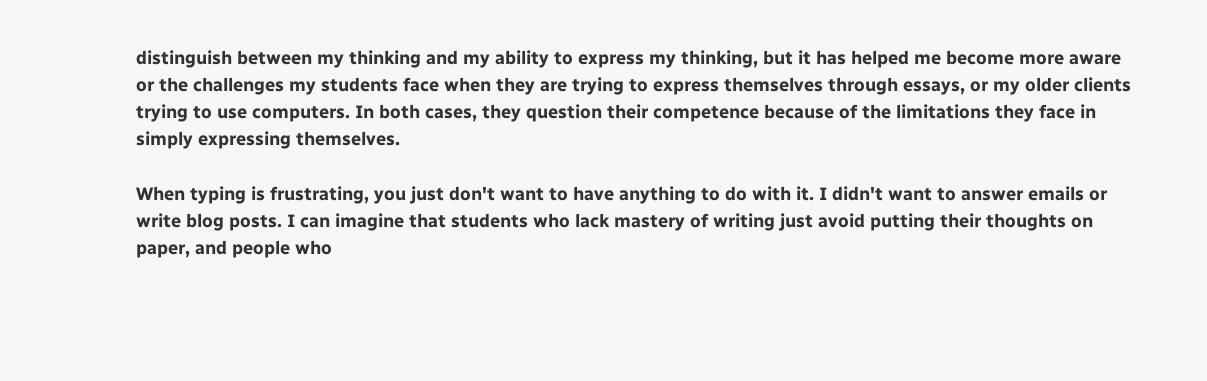distinguish between my thinking and my ability to express my thinking, but it has helped me become more aware or the challenges my students face when they are trying to express themselves through essays, or my older clients trying to use computers. In both cases, they question their competence because of the limitations they face in simply expressing themselves.

When typing is frustrating, you just don't want to have anything to do with it. I didn't want to answer emails or write blog posts. I can imagine that students who lack mastery of writing just avoid putting their thoughts on paper, and people who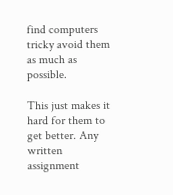find computers tricky avoid them as much as possible.

This just makes it hard for them to get better. Any written assignment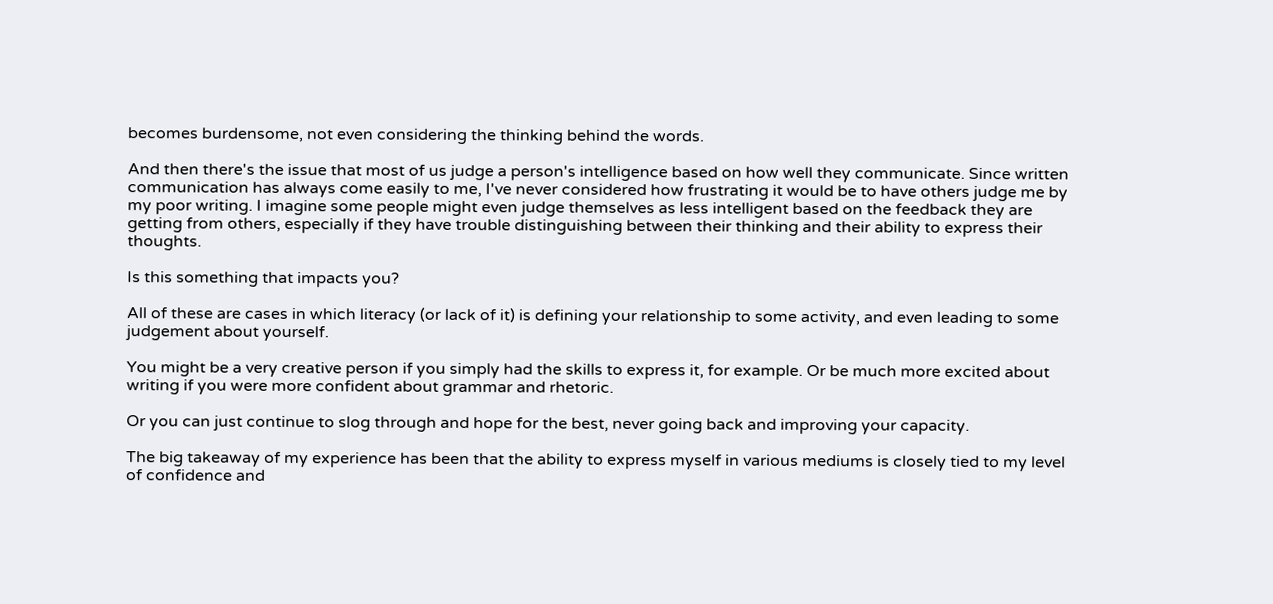becomes burdensome, not even considering the thinking behind the words.

And then there's the issue that most of us judge a person's intelligence based on how well they communicate. Since written communication has always come easily to me, I've never considered how frustrating it would be to have others judge me by my poor writing. I imagine some people might even judge themselves as less intelligent based on the feedback they are getting from others, especially if they have trouble distinguishing between their thinking and their ability to express their thoughts.

Is this something that impacts you?

All of these are cases in which literacy (or lack of it) is defining your relationship to some activity, and even leading to some judgement about yourself.

You might be a very creative person if you simply had the skills to express it, for example. Or be much more excited about writing if you were more confident about grammar and rhetoric.

Or you can just continue to slog through and hope for the best, never going back and improving your capacity.

The big takeaway of my experience has been that the ability to express myself in various mediums is closely tied to my level of confidence and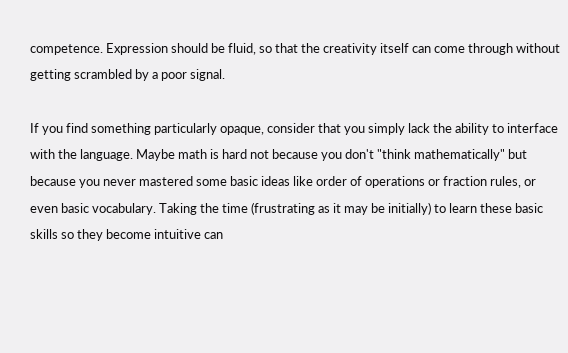competence. Expression should be fluid, so that the creativity itself can come through without getting scrambled by a poor signal.

If you find something particularly opaque, consider that you simply lack the ability to interface with the language. Maybe math is hard not because you don't "think mathematically" but because you never mastered some basic ideas like order of operations or fraction rules, or even basic vocabulary. Taking the time (frustrating as it may be initially) to learn these basic skills so they become intuitive can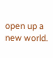open up a new world.